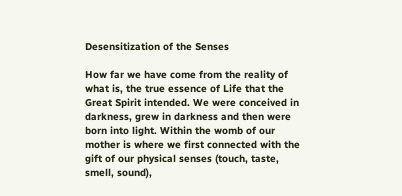Desensitization of the Senses

How far we have come from the reality of what is, the true essence of Life that the Great Spirit intended. We were conceived in darkness, grew in darkness and then were born into light. Within the womb of our mother is where we first connected with the gift of our physical senses (touch, taste, smell, sound),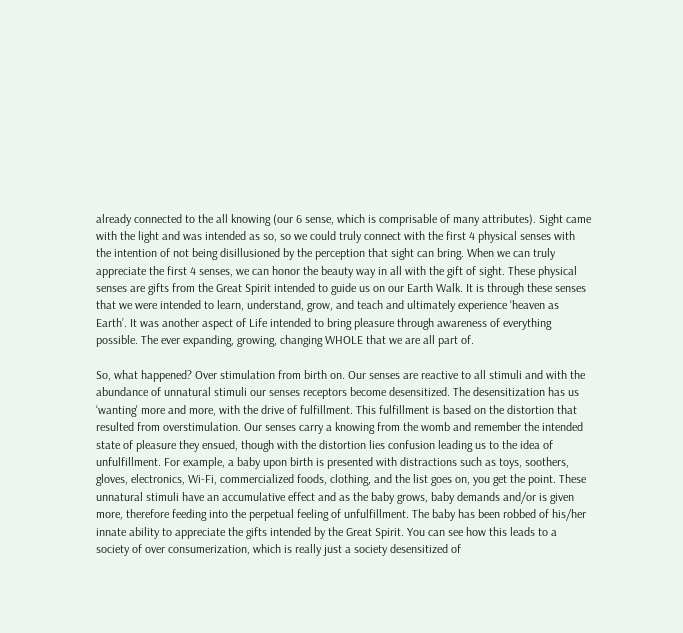already connected to the all knowing (our 6 sense, which is comprisable of many attributes). Sight came with the light and was intended as so, so we could truly connect with the first 4 physical senses with the intention of not being disillusioned by the perception that sight can bring. When we can truly appreciate the first 4 senses, we can honor the beauty way in all with the gift of sight. These physical senses are gifts from the Great Spirit intended to guide us on our Earth Walk. It is through these senses that we were intended to learn, understand, grow, and teach and ultimately experience ‘heaven as Earth’. It was another aspect of Life intended to bring pleasure through awareness of everything possible. The ever expanding, growing, changing WHOLE that we are all part of.

So, what happened? Over stimulation from birth on. Our senses are reactive to all stimuli and with the abundance of unnatural stimuli our senses receptors become desensitized. The desensitization has us ‘wanting' more and more, with the drive of fulfillment. This fulfillment is based on the distortion that resulted from overstimulation. Our senses carry a knowing from the womb and remember the intended state of pleasure they ensued, though with the distortion lies confusion leading us to the idea of unfulfillment. For example, a baby upon birth is presented with distractions such as toys, soothers, gloves, electronics, Wi-Fi, commercialized foods, clothing, and the list goes on, you get the point. These unnatural stimuli have an accumulative effect and as the baby grows, baby demands and/or is given more, therefore feeding into the perpetual feeling of unfulfillment. The baby has been robbed of his/her innate ability to appreciate the gifts intended by the Great Spirit. You can see how this leads to a society of over consumerization, which is really just a society desensitized of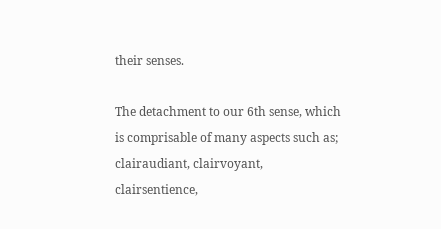their senses.

The detachment to our 6th sense, which is comprisable of many aspects such as; clairaudiant, clairvoyant, clairsentience,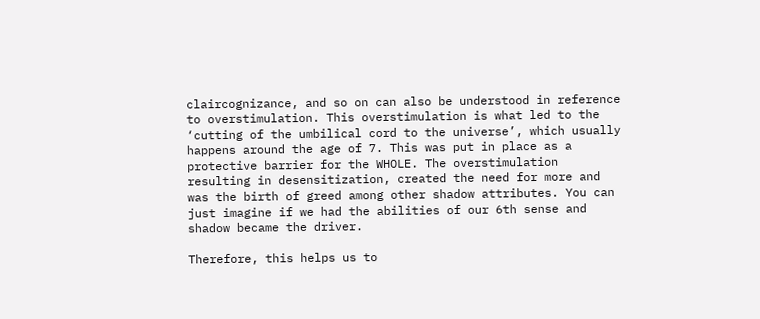claircognizance, and so on can also be understood in reference to overstimulation. This overstimulation is what led to the ‘cutting of the umbilical cord to the universe’, which usually happens around the age of 7. This was put in place as a protective barrier for the WHOLE. The overstimulation resulting in desensitization, created the need for more and was the birth of greed among other shadow attributes. You can just imagine if we had the abilities of our 6th sense and shadow became the driver.

Therefore, this helps us to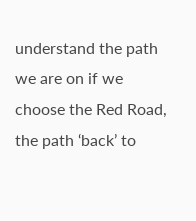understand the path we are on if we choose the Red Road, the path ‘back’ to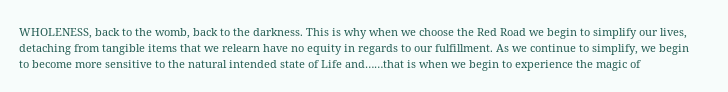WHOLENESS, back to the womb, back to the darkness. This is why when we choose the Red Road we begin to simplify our lives, detaching from tangible items that we relearn have no equity in regards to our fulfillment. As we continue to simplify, we begin to become more sensitive to the natural intended state of Life and……that is when we begin to experience the magic of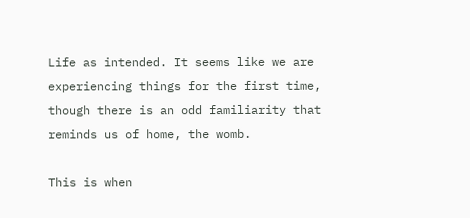Life as intended. It seems like we are experiencing things for the first time, though there is an odd familiarity that reminds us of home, the womb.

This is when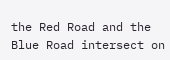the Red Road and the Blue Road intersect on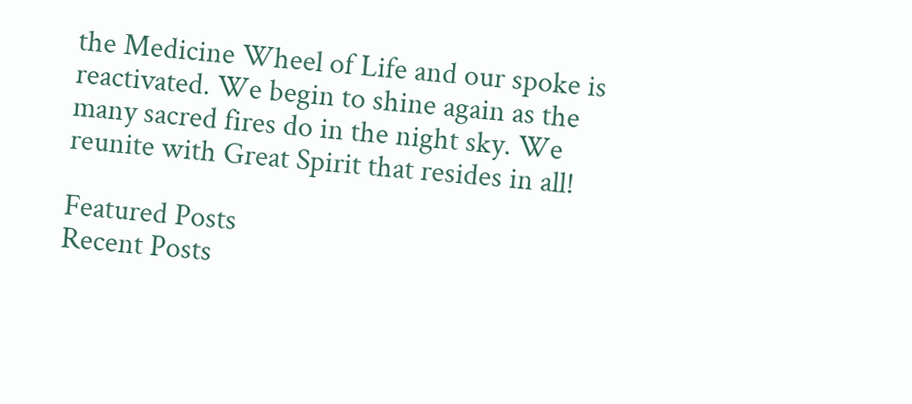the Medicine Wheel of Life and our spoke is reactivated. We begin to shine again as the many sacred fires do in the night sky. We reunite with Great Spirit that resides in all!

Featured Posts
Recent Posts